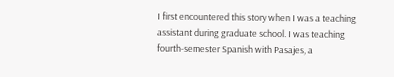I first encountered this story when I was a teaching assistant during graduate school. I was teaching fourth-semester Spanish with Pasajes, a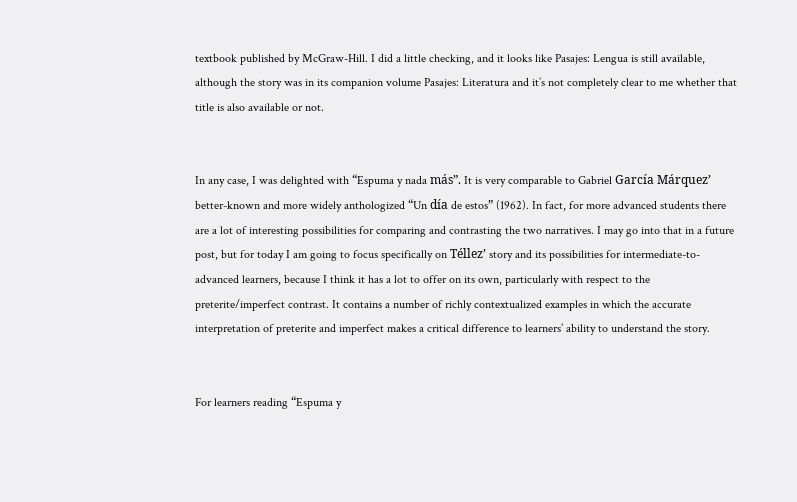textbook published by McGraw-Hill. I did a little checking, and it looks like Pasajes: Lengua is still available, although the story was in its companion volume Pasajes: Literatura and it’s not completely clear to me whether that title is also available or not.


In any case, I was delighted with “Espuma y nada más”. It is very comparable to Gabriel García Márquez’ better-known and more widely anthologized “Un día de estos” (1962). In fact, for more advanced students there are a lot of interesting possibilities for comparing and contrasting the two narratives. I may go into that in a future post, but for today I am going to focus specifically on Téllez’ story and its possibilities for intermediate-to-advanced learners, because I think it has a lot to offer on its own, particularly with respect to the preterite/imperfect contrast. It contains a number of richly contextualized examples in which the accurate interpretation of preterite and imperfect makes a critical difference to learners’ ability to understand the story.


For learners reading “Espuma y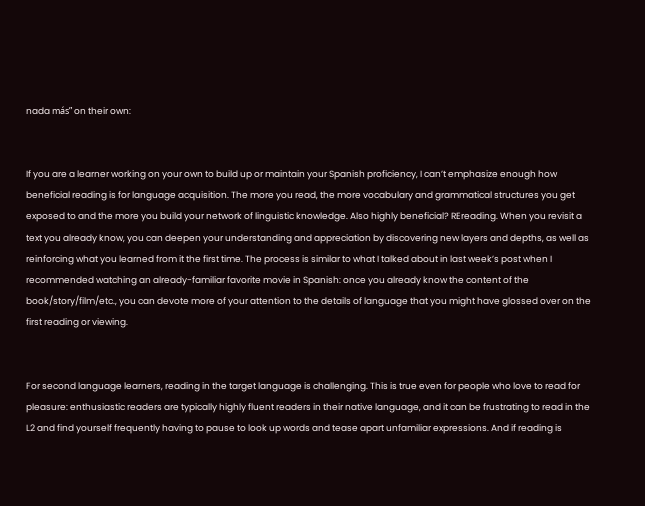nada más” on their own:


If you are a learner working on your own to build up or maintain your Spanish proficiency, I can’t emphasize enough how beneficial reading is for language acquisition. The more you read, the more vocabulary and grammatical structures you get exposed to and the more you build your network of linguistic knowledge. Also highly beneficial? REreading. When you revisit a text you already know, you can deepen your understanding and appreciation by discovering new layers and depths, as well as reinforcing what you learned from it the first time. The process is similar to what I talked about in last week’s post when I recommended watching an already-familiar favorite movie in Spanish: once you already know the content of the book/story/film/etc., you can devote more of your attention to the details of language that you might have glossed over on the first reading or viewing.


For second language learners, reading in the target language is challenging. This is true even for people who love to read for pleasure: enthusiastic readers are typically highly fluent readers in their native language, and it can be frustrating to read in the L2 and find yourself frequently having to pause to look up words and tease apart unfamiliar expressions. And if reading is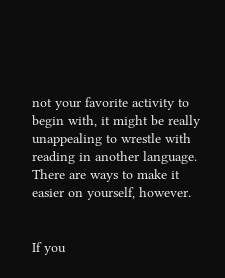not your favorite activity to begin with, it might be really unappealing to wrestle with reading in another language. There are ways to make it easier on yourself, however.


If you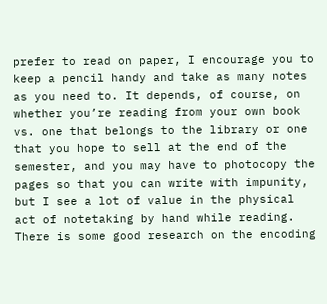prefer to read on paper, I encourage you to keep a pencil handy and take as many notes as you need to. It depends, of course, on whether you’re reading from your own book vs. one that belongs to the library or one that you hope to sell at the end of the semester, and you may have to photocopy the pages so that you can write with impunity, but I see a lot of value in the physical act of notetaking by hand while reading. There is some good research on the encoding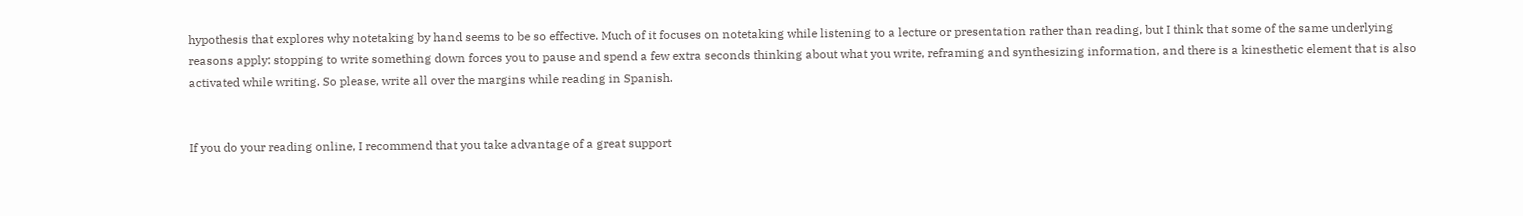hypothesis that explores why notetaking by hand seems to be so effective. Much of it focuses on notetaking while listening to a lecture or presentation rather than reading, but I think that some of the same underlying reasons apply: stopping to write something down forces you to pause and spend a few extra seconds thinking about what you write, reframing and synthesizing information, and there is a kinesthetic element that is also activated while writing. So please, write all over the margins while reading in Spanish.


If you do your reading online, I recommend that you take advantage of a great support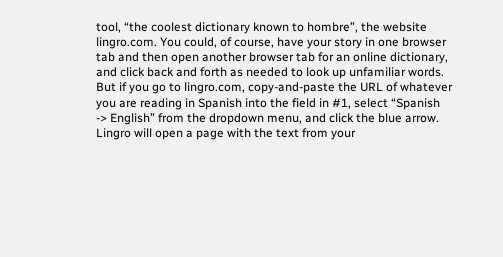tool, “the coolest dictionary known to hombre”, the website lingro.com. You could, of course, have your story in one browser tab and then open another browser tab for an online dictionary, and click back and forth as needed to look up unfamiliar words. But if you go to lingro.com, copy-and-paste the URL of whatever you are reading in Spanish into the field in #1, select “Spanish -> English” from the dropdown menu, and click the blue arrow. Lingro will open a page with the text from your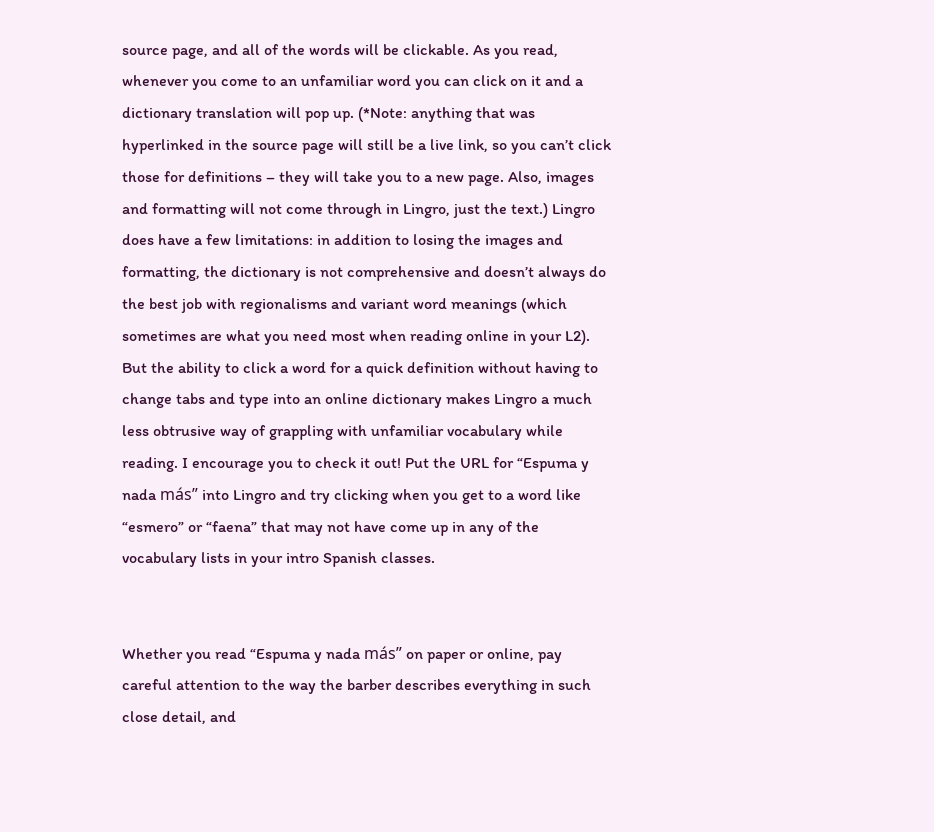source page, and all of the words will be clickable. As you read, whenever you come to an unfamiliar word you can click on it and a dictionary translation will pop up. (*Note: anything that was hyperlinked in the source page will still be a live link, so you can’t click those for definitions – they will take you to a new page. Also, images and formatting will not come through in Lingro, just the text.) Lingro does have a few limitations: in addition to losing the images and formatting, the dictionary is not comprehensive and doesn’t always do the best job with regionalisms and variant word meanings (which sometimes are what you need most when reading online in your L2). But the ability to click a word for a quick definition without having to change tabs and type into an online dictionary makes Lingro a much less obtrusive way of grappling with unfamiliar vocabulary while reading. I encourage you to check it out! Put the URL for “Espuma y nada más” into Lingro and try clicking when you get to a word like “esmero” or “faena” that may not have come up in any of the vocabulary lists in your intro Spanish classes.


Whether you read “Espuma y nada más” on paper or online, pay careful attention to the way the barber describes everything in such close detail, and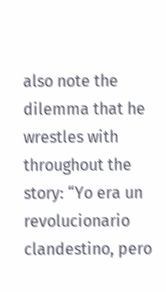also note the dilemma that he wrestles with throughout the story: “Yo era un revolucionario clandestino, pero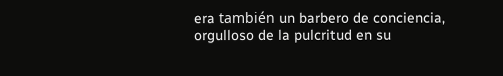era también un barbero de conciencia, orgulloso de la pulcritud en su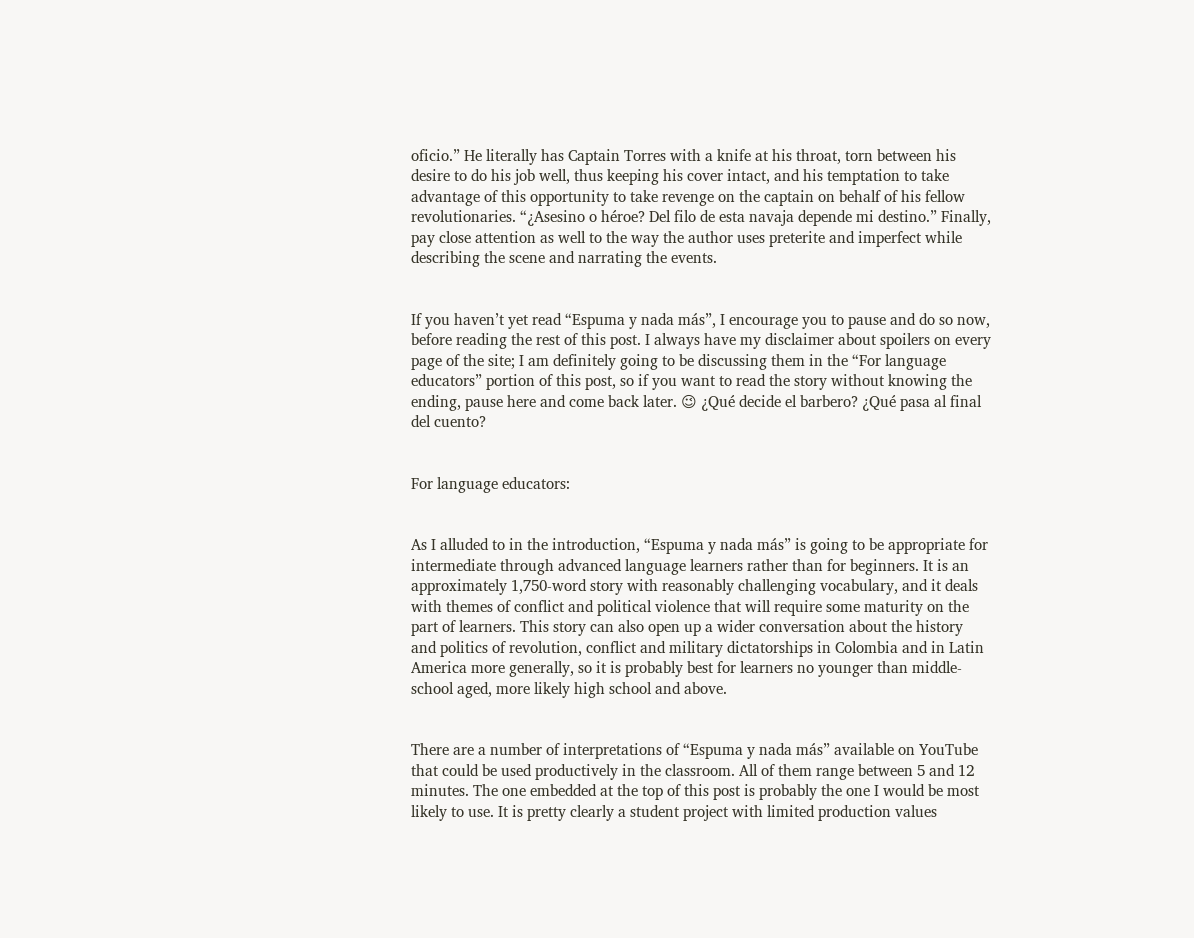oficio.” He literally has Captain Torres with a knife at his throat, torn between his desire to do his job well, thus keeping his cover intact, and his temptation to take advantage of this opportunity to take revenge on the captain on behalf of his fellow revolutionaries. “¿Asesino o héroe? Del filo de esta navaja depende mi destino.” Finally, pay close attention as well to the way the author uses preterite and imperfect while describing the scene and narrating the events.


If you haven’t yet read “Espuma y nada más”, I encourage you to pause and do so now, before reading the rest of this post. I always have my disclaimer about spoilers on every page of the site; I am definitely going to be discussing them in the “For language educators” portion of this post, so if you want to read the story without knowing the ending, pause here and come back later. 😉 ¿Qué decide el barbero? ¿Qué pasa al final del cuento?


For language educators:


As I alluded to in the introduction, “Espuma y nada más” is going to be appropriate for intermediate through advanced language learners rather than for beginners. It is an approximately 1,750-word story with reasonably challenging vocabulary, and it deals with themes of conflict and political violence that will require some maturity on the part of learners. This story can also open up a wider conversation about the history and politics of revolution, conflict and military dictatorships in Colombia and in Latin America more generally, so it is probably best for learners no younger than middle-school aged, more likely high school and above.


There are a number of interpretations of “Espuma y nada más” available on YouTube that could be used productively in the classroom. All of them range between 5 and 12 minutes. The one embedded at the top of this post is probably the one I would be most likely to use. It is pretty clearly a student project with limited production values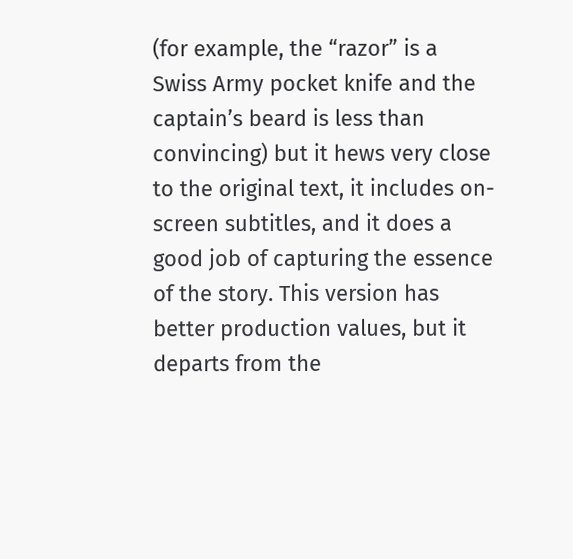(for example, the “razor” is a Swiss Army pocket knife and the captain’s beard is less than convincing) but it hews very close to the original text, it includes on-screen subtitles, and it does a good job of capturing the essence of the story. This version has better production values, but it departs from the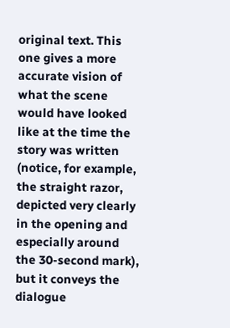original text. This one gives a more accurate vision of what the scene would have looked like at the time the story was written (notice, for example, the straight razor, depicted very clearly in the opening and especially around the 30-second mark), but it conveys the dialogue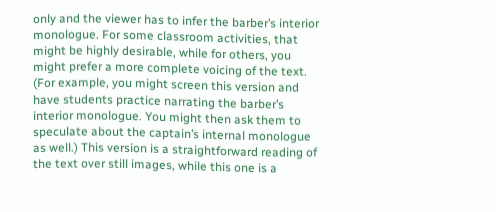only and the viewer has to infer the barber’s interior monologue. For some classroom activities, that might be highly desirable, while for others, you might prefer a more complete voicing of the text. (For example, you might screen this version and have students practice narrating the barber’s interior monologue. You might then ask them to speculate about the captain’s internal monologue as well.) This version is a straightforward reading of the text over still images, while this one is a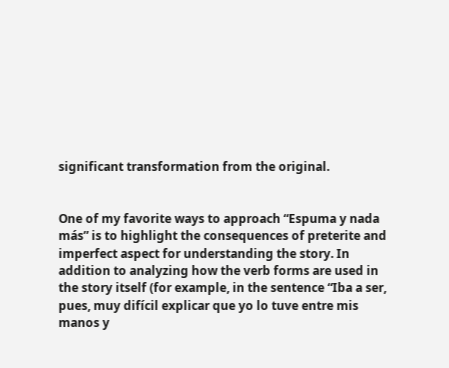significant transformation from the original.


One of my favorite ways to approach “Espuma y nada más” is to highlight the consequences of preterite and imperfect aspect for understanding the story. In addition to analyzing how the verb forms are used in the story itself (for example, in the sentence “Iba a ser, pues, muy difícil explicar que yo lo tuve entre mis manos y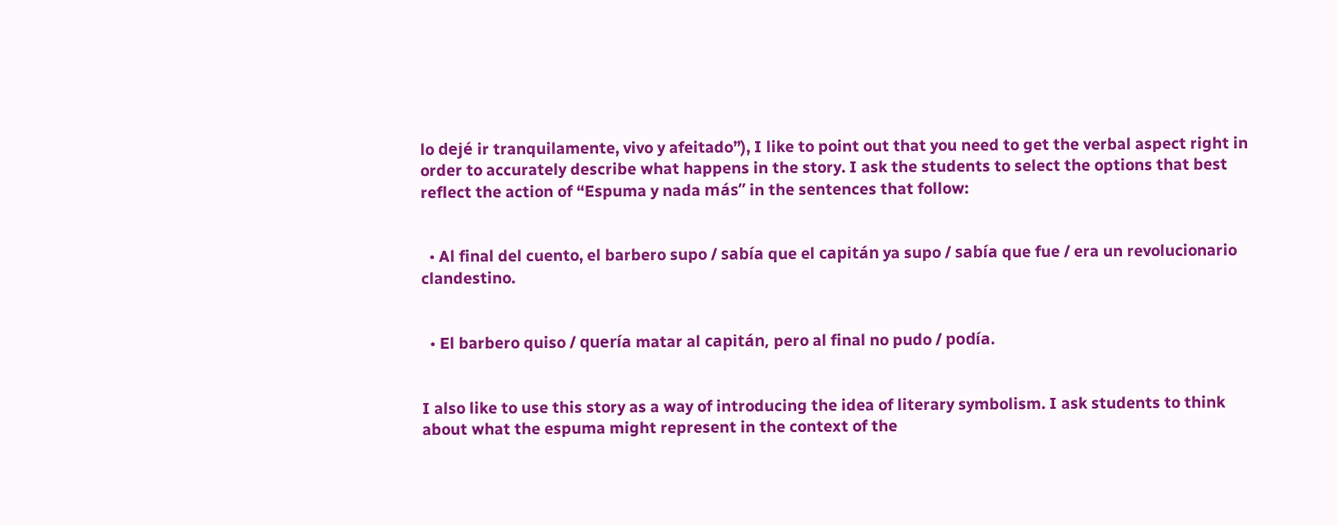lo dejé ir tranquilamente, vivo y afeitado”), I like to point out that you need to get the verbal aspect right in order to accurately describe what happens in the story. I ask the students to select the options that best reflect the action of “Espuma y nada más” in the sentences that follow:


  • Al final del cuento, el barbero supo / sabía que el capitán ya supo / sabía que fue / era un revolucionario clandestino.


  • El barbero quiso / quería matar al capitán, pero al final no pudo / podía.


I also like to use this story as a way of introducing the idea of literary symbolism. I ask students to think about what the espuma might represent in the context of the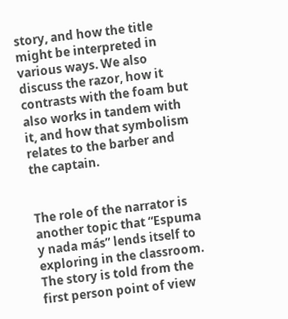story, and how the title might be interpreted in various ways. We also discuss the razor, how it contrasts with the foam but also works in tandem with it, and how that symbolism relates to the barber and the captain.


The role of the narrator is another topic that “Espuma y nada más” lends itself to exploring in the classroom. The story is told from the first person point of view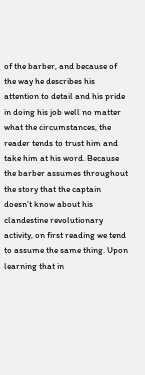of the barber, and because of the way he describes his attention to detail and his pride in doing his job well no matter what the circumstances, the reader tends to trust him and take him at his word. Because the barber assumes throughout the story that the captain doesn’t know about his clandestine revolutionary activity, on first reading we tend to assume the same thing. Upon learning that in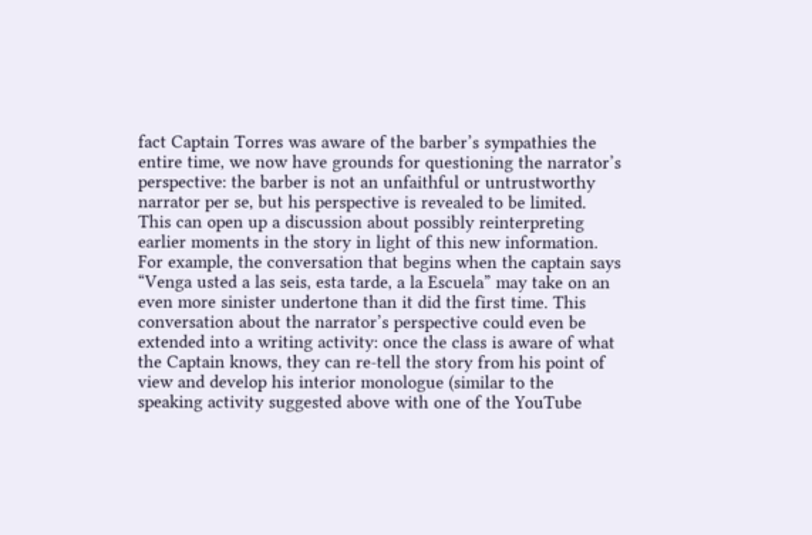fact Captain Torres was aware of the barber’s sympathies the entire time, we now have grounds for questioning the narrator’s perspective: the barber is not an unfaithful or untrustworthy narrator per se, but his perspective is revealed to be limited. This can open up a discussion about possibly reinterpreting earlier moments in the story in light of this new information. For example, the conversation that begins when the captain says “Venga usted a las seis, esta tarde, a la Escuela” may take on an even more sinister undertone than it did the first time. This conversation about the narrator’s perspective could even be extended into a writing activity: once the class is aware of what the Captain knows, they can re-tell the story from his point of view and develop his interior monologue (similar to the speaking activity suggested above with one of the YouTube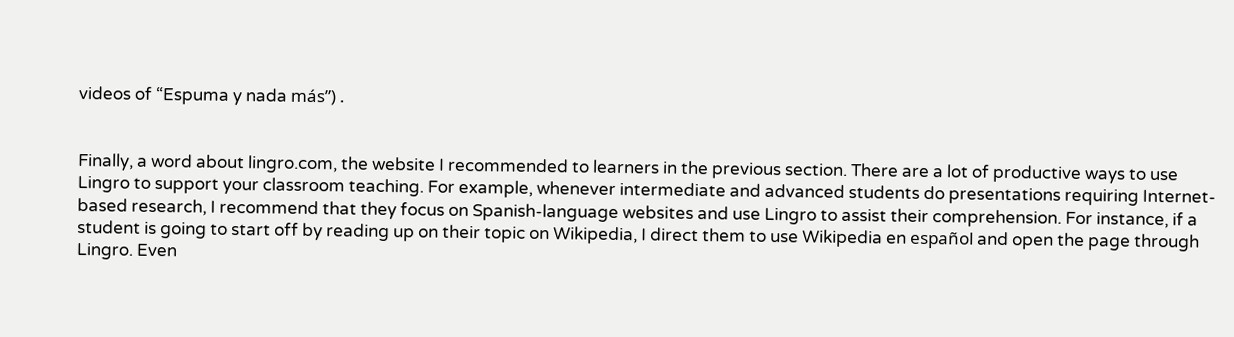videos of “Espuma y nada más”) .


Finally, a word about lingro.com, the website I recommended to learners in the previous section. There are a lot of productive ways to use Lingro to support your classroom teaching. For example, whenever intermediate and advanced students do presentations requiring Internet-based research, I recommend that they focus on Spanish-language websites and use Lingro to assist their comprehension. For instance, if a student is going to start off by reading up on their topic on Wikipedia, I direct them to use Wikipedia en español and open the page through Lingro. Even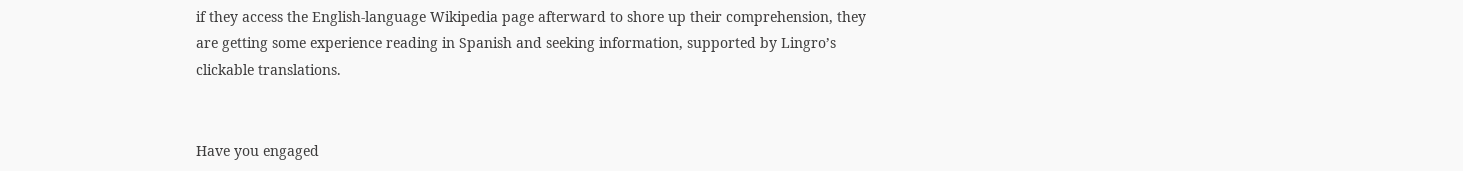if they access the English-language Wikipedia page afterward to shore up their comprehension, they are getting some experience reading in Spanish and seeking information, supported by Lingro’s clickable translations.


Have you engaged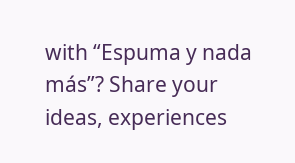with “Espuma y nada más”? Share your ideas, experiences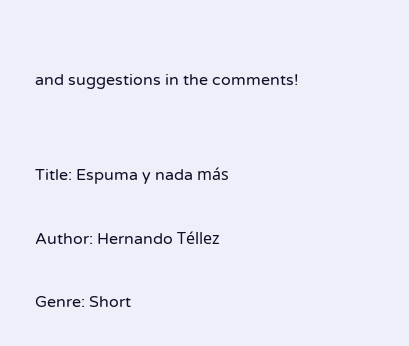and suggestions in the comments!


Title: Espuma y nada más

Author: Hernando Téllez

Genre: Short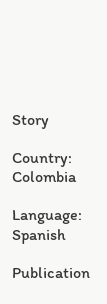Story

Country: Colombia

Language: Spanish

Publication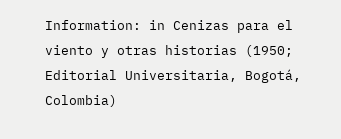Information: in Cenizas para el viento y otras historias (1950; Editorial Universitaria, Bogotá, Colombia)